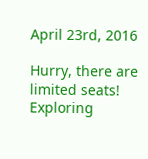April 23rd, 2016

Hurry, there are limited seats! Exploring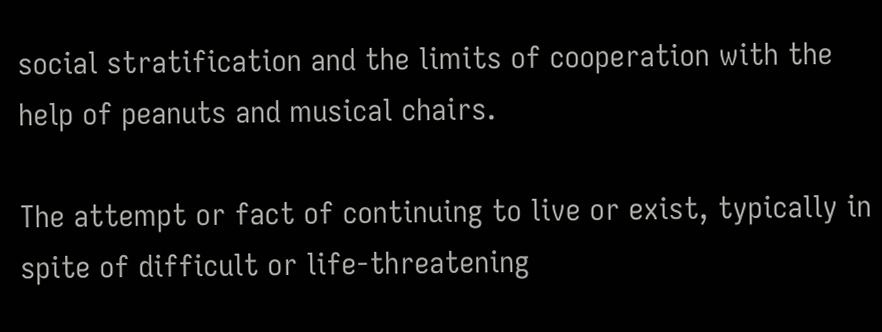social stratification and the limits of cooperation with the help of peanuts and musical chairs.

The attempt or fact of continuing to live or exist, typically in spite of difficult or life-threatening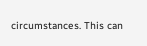circumstances. This can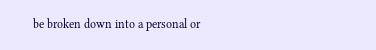be broken down into a personal or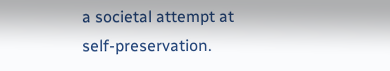a societal attempt at self-preservation.